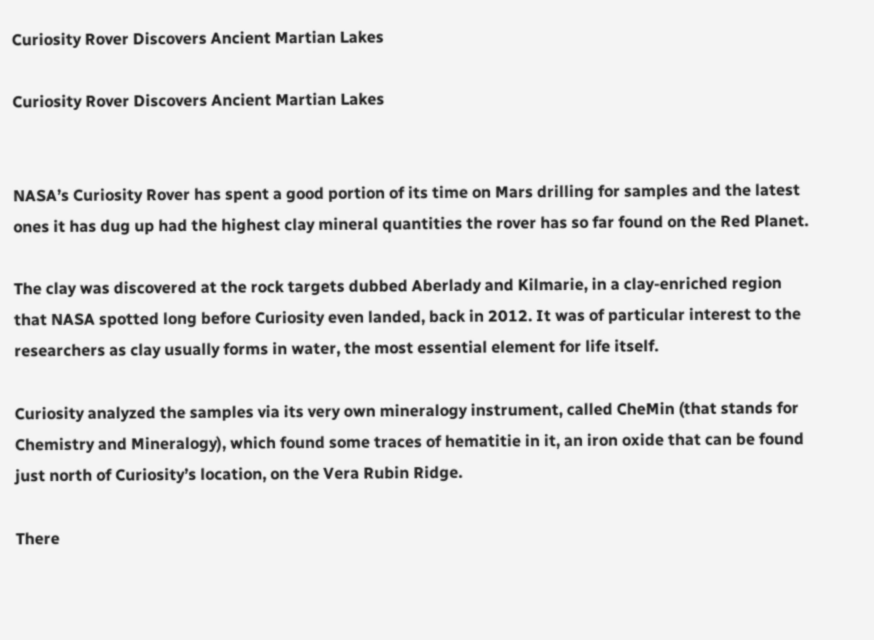Curiosity Rover Discovers Ancient Martian Lakes

Curiosity Rover Discovers Ancient Martian Lakes


NASA’s Curiosity Rover has spent a good portion of its time on Mars drilling for samples and the latest ones it has dug up had the highest clay mineral quantities the rover has so far found on the Red Planet.

The clay was discovered at the rock targets dubbed Aberlady and Kilmarie, in a clay-enriched region that NASA spotted long before Curiosity even landed, back in 2012. It was of particular interest to the researchers as clay usually forms in water, the most essential element for life itself.

Curiosity analyzed the samples via its very own mineralogy instrument, called CheMin (that stands for Chemistry and Mineralogy), which found some traces of hematitie in it, an iron oxide that can be found just north of Curiosity’s location, on the Vera Rubin Ridge.

There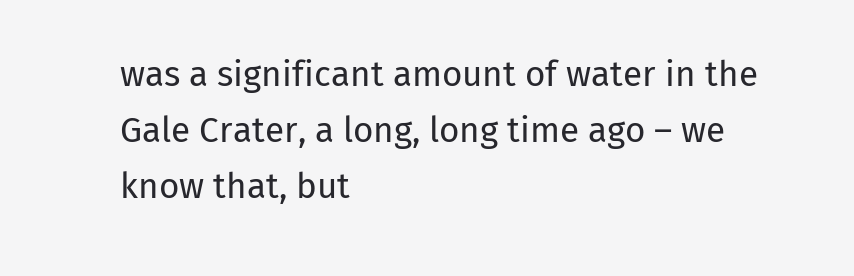was a significant amount of water in the Gale Crater, a long, long time ago – we know that, but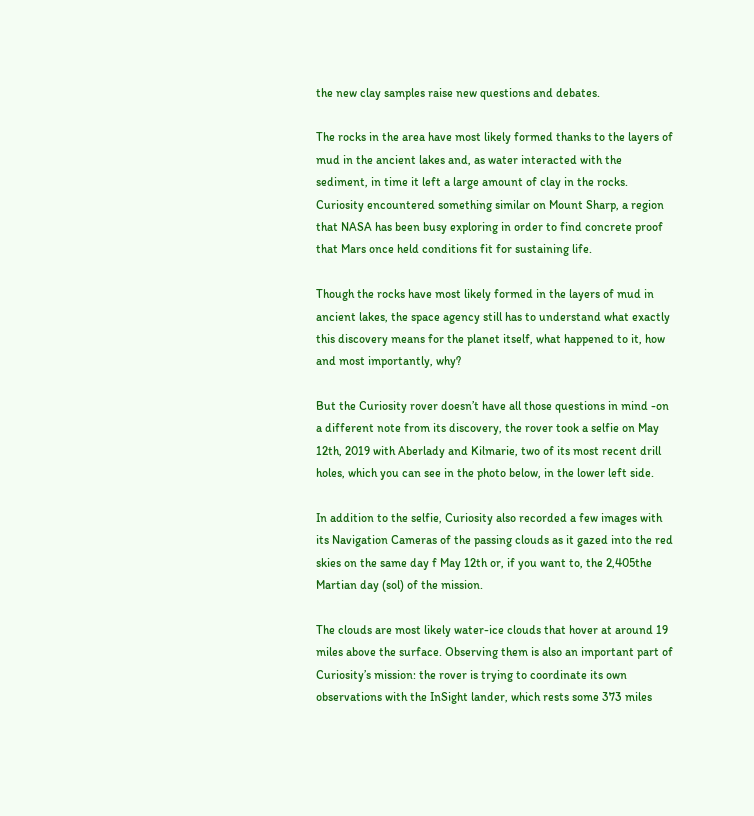the new clay samples raise new questions and debates.

The rocks in the area have most likely formed thanks to the layers of mud in the ancient lakes and, as water interacted with the sediment, in time it left a large amount of clay in the rocks. Curiosity encountered something similar on Mount Sharp, a region that NASA has been busy exploring in order to find concrete proof that Mars once held conditions fit for sustaining life.

Though the rocks have most likely formed in the layers of mud in ancient lakes, the space agency still has to understand what exactly this discovery means for the planet itself, what happened to it, how and most importantly, why?

But the Curiosity rover doesn’t have all those questions in mind -on a different note from its discovery, the rover took a selfie on May 12th, 2019 with Aberlady and Kilmarie, two of its most recent drill holes, which you can see in the photo below, in the lower left side.

In addition to the selfie, Curiosity also recorded a few images with its Navigation Cameras of the passing clouds as it gazed into the red skies on the same day f May 12th or, if you want to, the 2,405the Martian day (sol) of the mission.

The clouds are most likely water-ice clouds that hover at around 19 miles above the surface. Observing them is also an important part of Curiosity’s mission: the rover is trying to coordinate its own observations with the InSight lander, which rests some 373 miles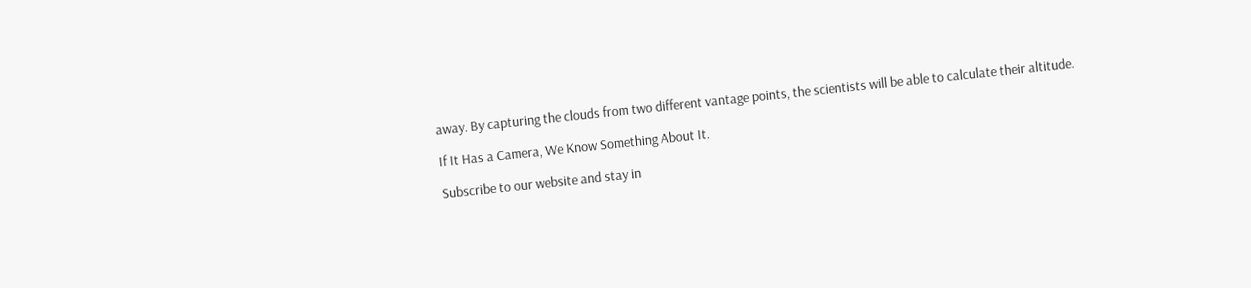away. By capturing the clouds from two different vantage points, the scientists will be able to calculate their altitude.

If It Has a Camera, We Know Something About It.

Subscribe to our website and stay in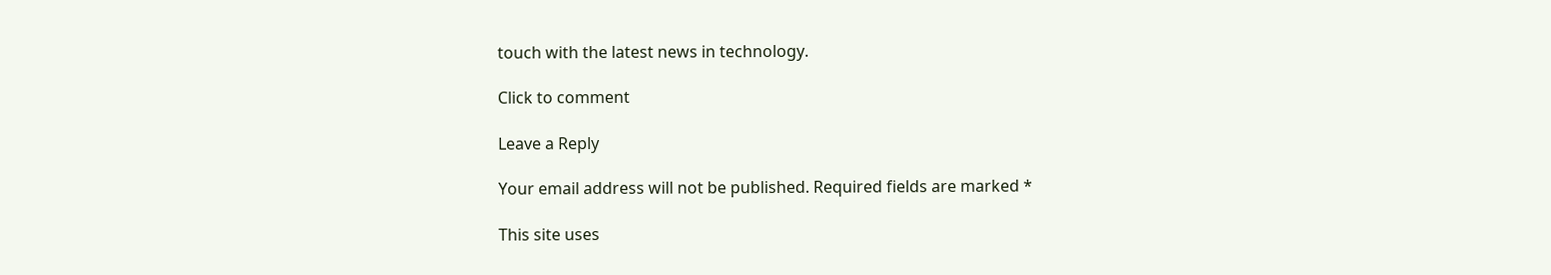touch with the latest news in technology.

Click to comment

Leave a Reply

Your email address will not be published. Required fields are marked *

This site uses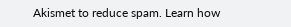Akismet to reduce spam. Learn how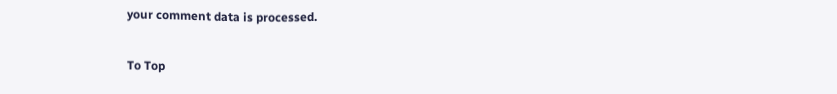your comment data is processed.

To Top